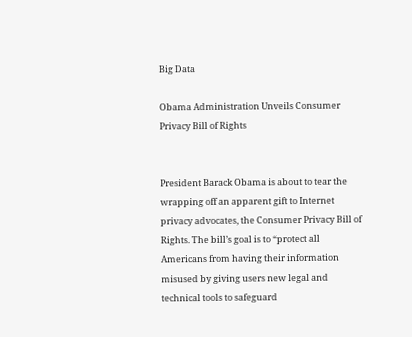Big Data

Obama Administration Unveils Consumer Privacy Bill of Rights


President Barack Obama is about to tear the wrapping off an apparent gift to Internet privacy advocates, the Consumer Privacy Bill of Rights. The bill’s goal is to “protect all Americans from having their information misused by giving users new legal and technical tools to safeguard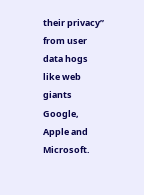their privacy” from user data hogs like web giants Google, Apple and Microsoft.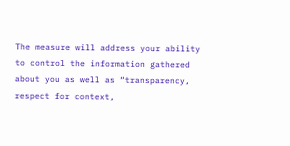The measure will address your ability to control the information gathered about you as well as “transparency, respect for context,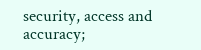security, access and accuracy;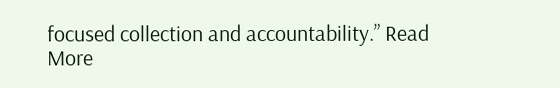focused collection and accountability.” Read More